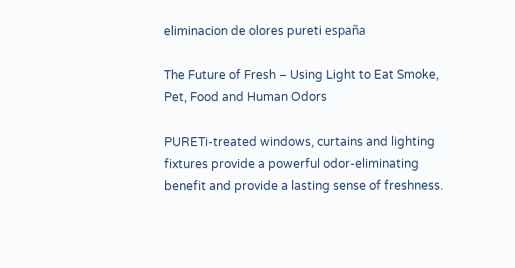eliminacion de olores pureti españa

The Future of Fresh – Using Light to Eat Smoke, Pet, Food and Human Odors

PURETi-treated windows, curtains and lighting fixtures provide a powerful odor-eliminating benefit and provide a lasting sense of freshness.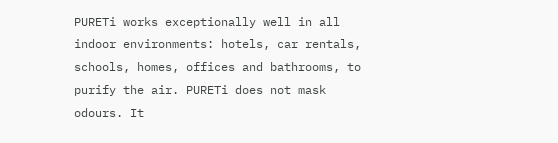PURETi works exceptionally well in all indoor environments: hotels, car rentals, schools, homes, offices and bathrooms, to purify the air. PURETi does not mask odours. It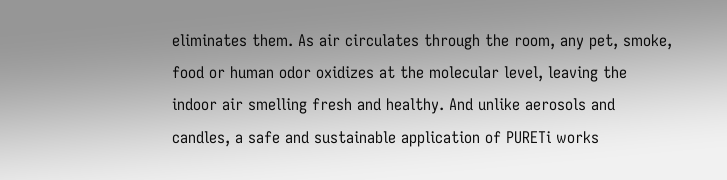eliminates them. As air circulates through the room, any pet, smoke, food or human odor oxidizes at the molecular level, leaving the indoor air smelling fresh and healthy. And unlike aerosols and candles, a safe and sustainable application of PURETi works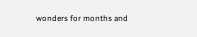wonders for months and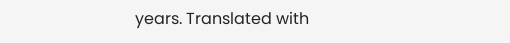years. Translated with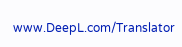www.DeepL.com/Translator